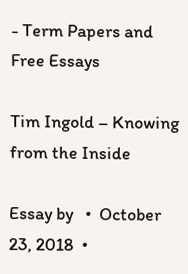- Term Papers and Free Essays

Tim Ingold – Knowing from the Inside

Essay by   •  October 23, 2018  •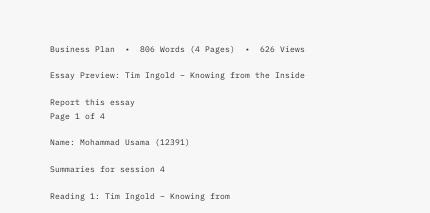Business Plan  •  806 Words (4 Pages)  •  626 Views

Essay Preview: Tim Ingold – Knowing from the Inside

Report this essay
Page 1 of 4

Name: Mohammad Usama (12391)

Summaries for session 4

Reading 1: Tim Ingold – Knowing from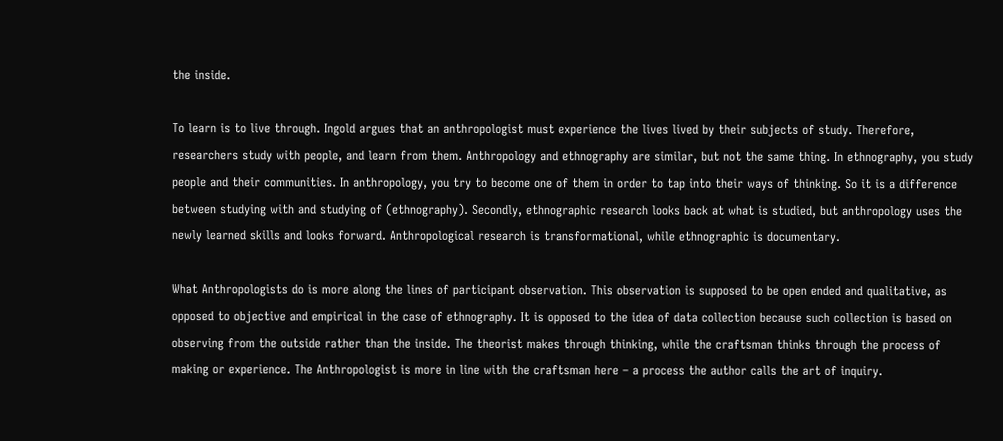the inside.

To learn is to live through. Ingold argues that an anthropologist must experience the lives lived by their subjects of study. Therefore, researchers study with people, and learn from them. Anthropology and ethnography are similar, but not the same thing. In ethnography, you study people and their communities. In anthropology, you try to become one of them in order to tap into their ways of thinking. So it is a difference between studying with and studying of (ethnography). Secondly, ethnographic research looks back at what is studied, but anthropology uses the newly learned skills and looks forward. Anthropological research is transformational, while ethnographic is documentary.

What Anthropologists do is more along the lines of participant observation. This observation is supposed to be open ended and qualitative, as opposed to objective and empirical in the case of ethnography. It is opposed to the idea of data collection because such collection is based on observing from the outside rather than the inside. The theorist makes through thinking, while the craftsman thinks through the process of making or experience. The Anthropologist is more in line with the craftsman here – a process the author calls the art of inquiry.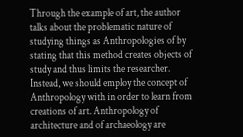Through the example of art, the author talks about the problematic nature of studying things as Anthropologies of by stating that this method creates objects of study and thus limits the researcher. Instead, we should employ the concept of Anthropology with in order to learn from creations of art. Anthropology of architecture and of archaeology are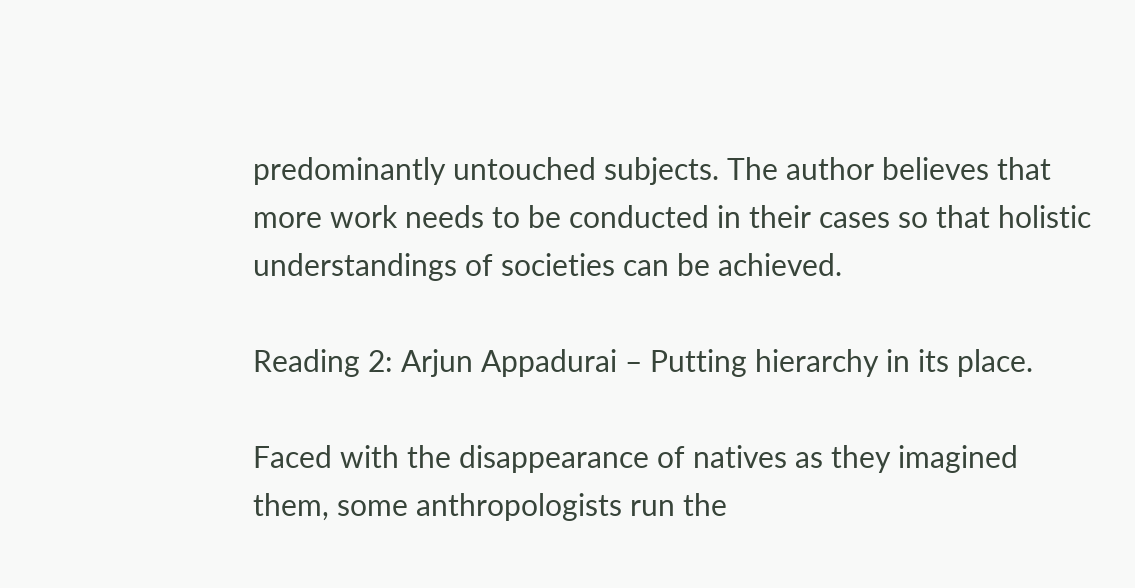predominantly untouched subjects. The author believes that more work needs to be conducted in their cases so that holistic understandings of societies can be achieved.

Reading 2: Arjun Appadurai – Putting hierarchy in its place.

Faced with the disappearance of natives as they imagined them, some anthropologists run the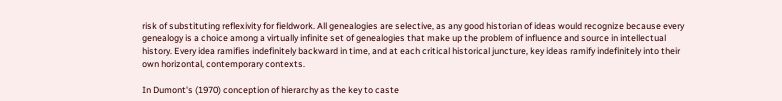risk of substituting reflexivity for fieldwork. All genealogies are selective, as any good historian of ideas would recognize because every genealogy is a choice among a virtually infinite set of genealogies that make up the problem of influence and source in intellectual history. Every idea ramifies indefinitely backward in time, and at each critical historical juncture, key ideas ramify indefinitely into their own horizontal, contemporary contexts.

In Dumont's (1970) conception of hierarchy as the key to caste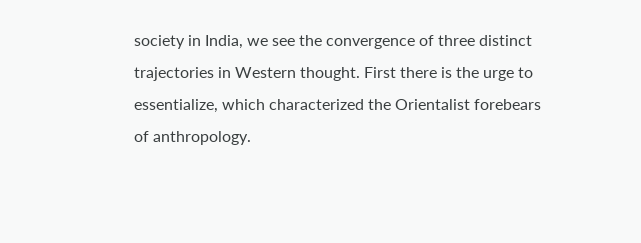society in India, we see the convergence of three distinct trajectories in Western thought. First there is the urge to essentialize, which characterized the Orientalist forebears of anthropology.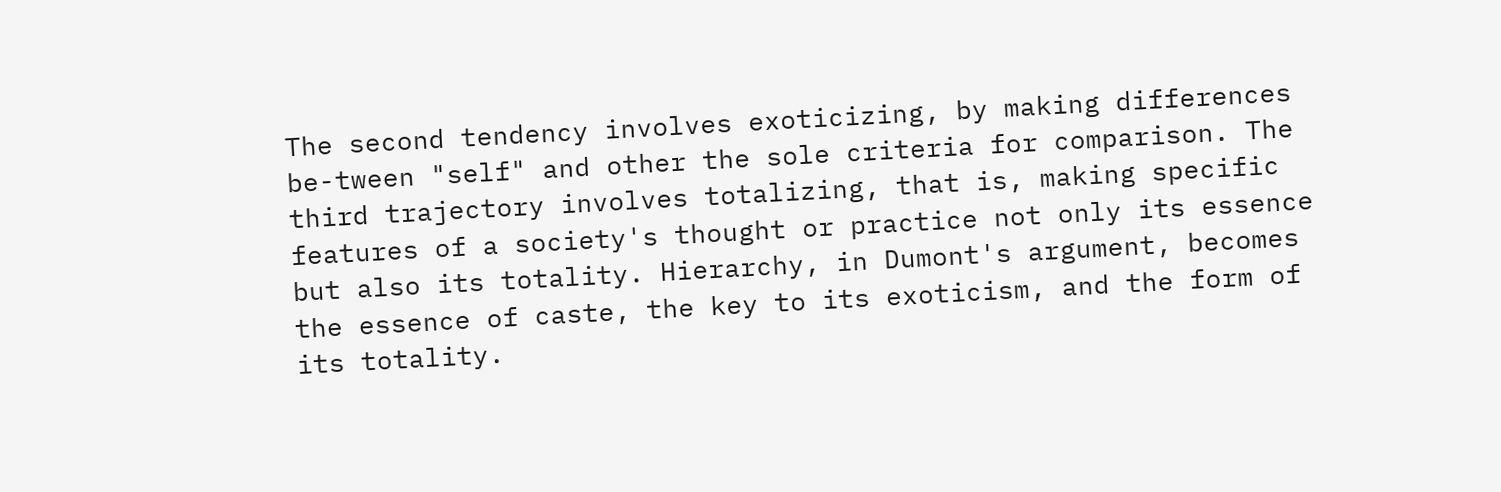The second tendency involves exoticizing, by making differences be-tween "self" and other the sole criteria for comparison. The third trajectory involves totalizing, that is, making specific features of a society's thought or practice not only its essence but also its totality. Hierarchy, in Dumont's argument, becomes the essence of caste, the key to its exoticism, and the form of its totality.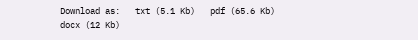Download as:   txt (5.1 Kb)   pdf (65.6 Kb)   docx (12 Kb)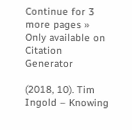Continue for 3 more pages »
Only available on
Citation Generator

(2018, 10). Tim Ingold – Knowing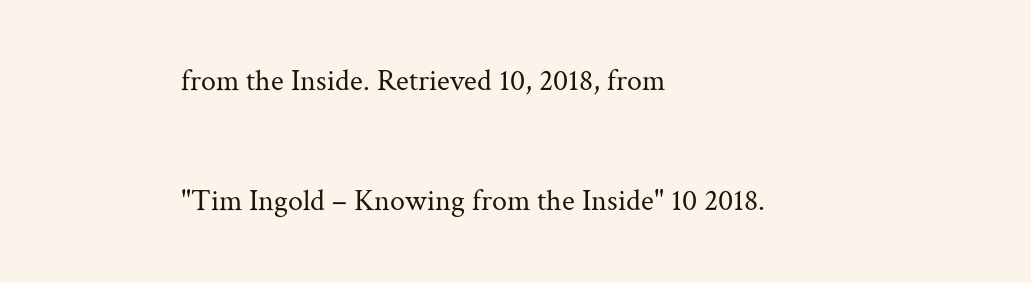from the Inside. Retrieved 10, 2018, from

"Tim Ingold – Knowing from the Inside" 10 2018.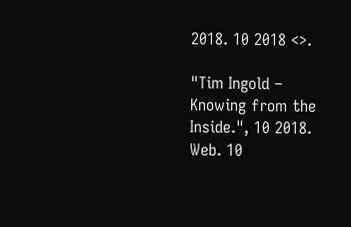2018. 10 2018 <>.

"Tim Ingold – Knowing from the Inside.", 10 2018. Web. 10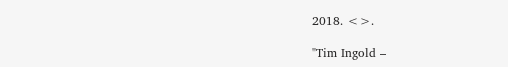2018. <>.

"Tim Ingold –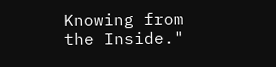Knowing from the Inside."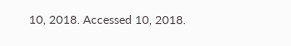10, 2018. Accessed 10, 2018.